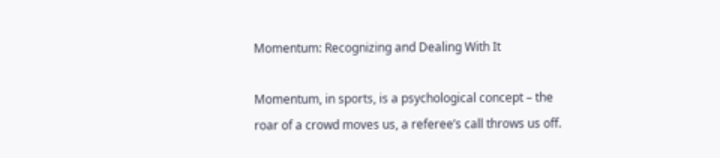Momentum: Recognizing and Dealing With It

Momentum, in sports, is a psychological concept – the roar of a crowd moves us, a referee’s call throws us off.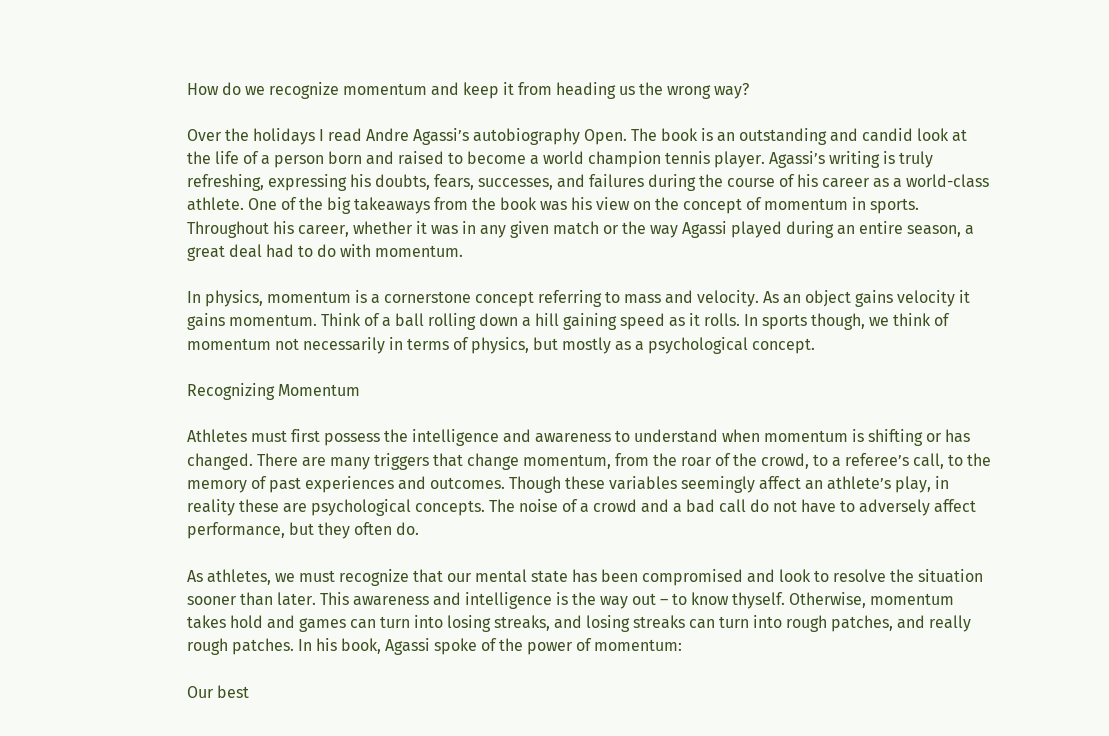How do we recognize momentum and keep it from heading us the wrong way?

Over the holidays I read Andre Agassi’s autobiography Open. The book is an outstanding and candid look at the life of a person born and raised to become a world champion tennis player. Agassi’s writing is truly refreshing, expressing his doubts, fears, successes, and failures during the course of his career as a world-class athlete. One of the big takeaways from the book was his view on the concept of momentum in sports. Throughout his career, whether it was in any given match or the way Agassi played during an entire season, a great deal had to do with momentum.

In physics, momentum is a cornerstone concept referring to mass and velocity. As an object gains velocity it gains momentum. Think of a ball rolling down a hill gaining speed as it rolls. In sports though, we think of momentum not necessarily in terms of physics, but mostly as a psychological concept.

Recognizing Momentum

Athletes must first possess the intelligence and awareness to understand when momentum is shifting or has changed. There are many triggers that change momentum, from the roar of the crowd, to a referee’s call, to the memory of past experiences and outcomes. Though these variables seemingly affect an athlete’s play, in reality these are psychological concepts. The noise of a crowd and a bad call do not have to adversely affect performance, but they often do.

As athletes, we must recognize that our mental state has been compromised and look to resolve the situation sooner than later. This awareness and intelligence is the way out – to know thyself. Otherwise, momentum takes hold and games can turn into losing streaks, and losing streaks can turn into rough patches, and really rough patches. In his book, Agassi spoke of the power of momentum:

Our best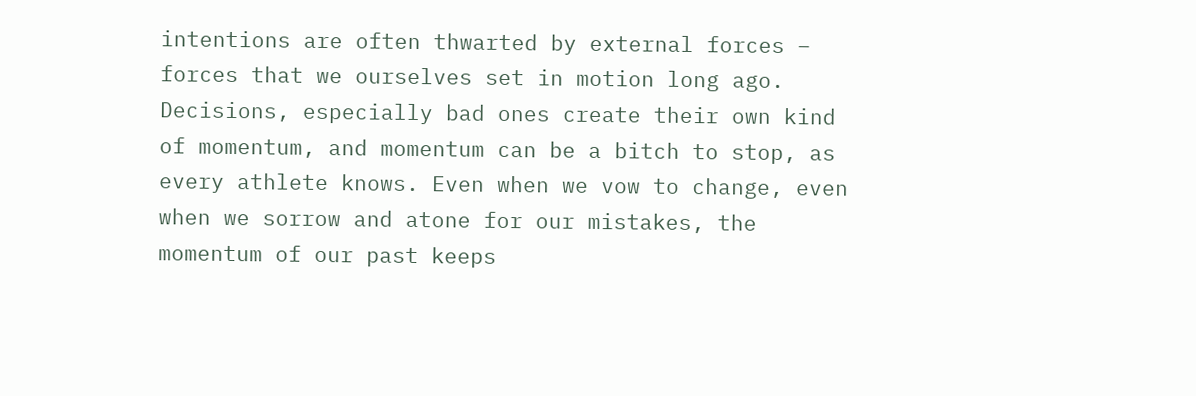intentions are often thwarted by external forces – forces that we ourselves set in motion long ago. Decisions, especially bad ones create their own kind of momentum, and momentum can be a bitch to stop, as every athlete knows. Even when we vow to change, even when we sorrow and atone for our mistakes, the momentum of our past keeps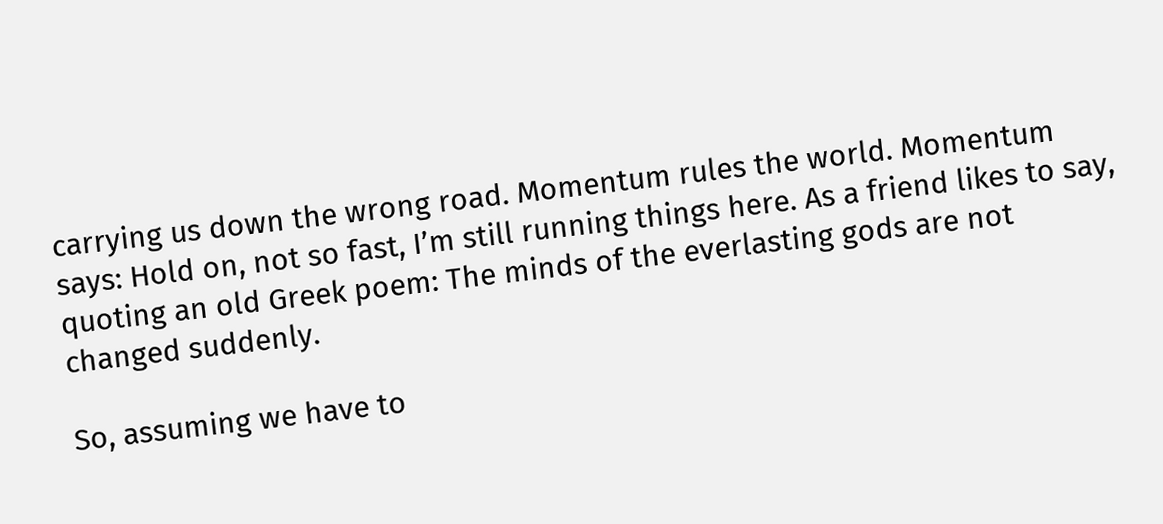carrying us down the wrong road. Momentum rules the world. Momentum says: Hold on, not so fast, I’m still running things here. As a friend likes to say, quoting an old Greek poem: The minds of the everlasting gods are not changed suddenly.

So, assuming we have to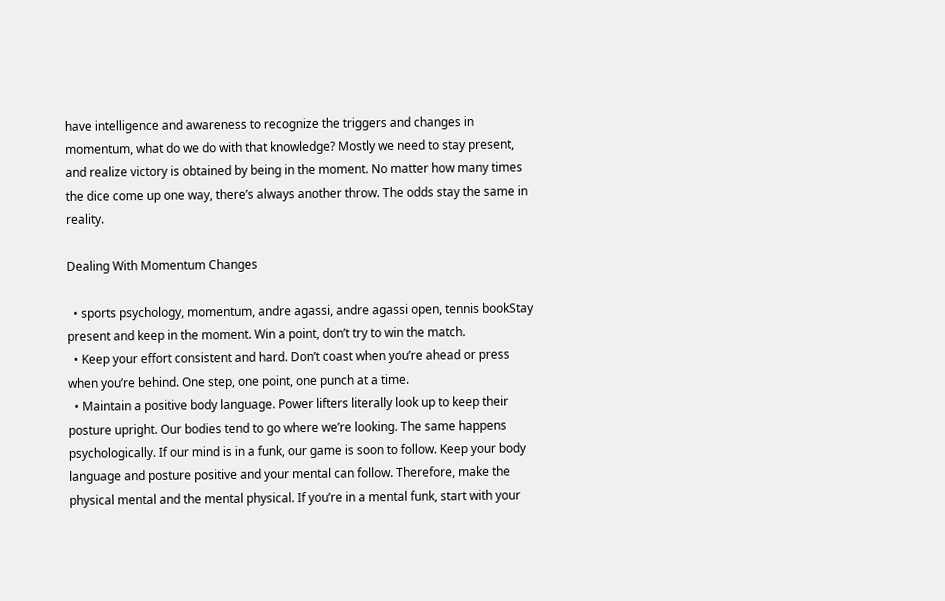have intelligence and awareness to recognize the triggers and changes in momentum, what do we do with that knowledge? Mostly we need to stay present, and realize victory is obtained by being in the moment. No matter how many times the dice come up one way, there’s always another throw. The odds stay the same in reality.

Dealing With Momentum Changes

  • sports psychology, momentum, andre agassi, andre agassi open, tennis bookStay present and keep in the moment. Win a point, don’t try to win the match.
  • Keep your effort consistent and hard. Don’t coast when you’re ahead or press when you’re behind. One step, one point, one punch at a time.
  • Maintain a positive body language. Power lifters literally look up to keep their posture upright. Our bodies tend to go where we’re looking. The same happens psychologically. If our mind is in a funk, our game is soon to follow. Keep your body language and posture positive and your mental can follow. Therefore, make the physical mental and the mental physical. If you’re in a mental funk, start with your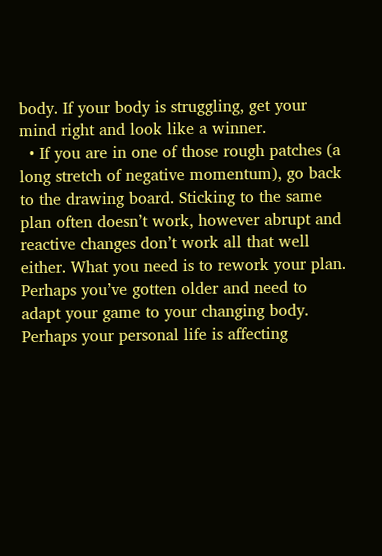body. If your body is struggling, get your mind right and look like a winner.
  • If you are in one of those rough patches (a long stretch of negative momentum), go back to the drawing board. Sticking to the same plan often doesn’t work, however abrupt and reactive changes don’t work all that well either. What you need is to rework your plan. Perhaps you’ve gotten older and need to adapt your game to your changing body. Perhaps your personal life is affecting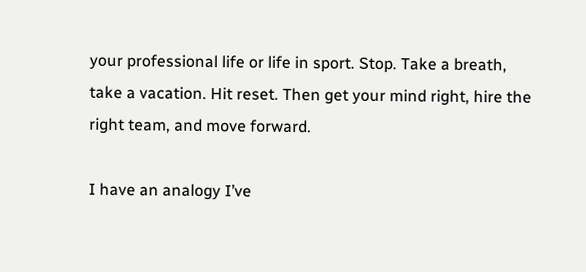your professional life or life in sport. Stop. Take a breath, take a vacation. Hit reset. Then get your mind right, hire the right team, and move forward.

I have an analogy I’ve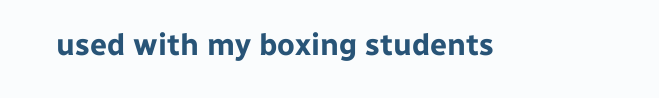used with my boxing students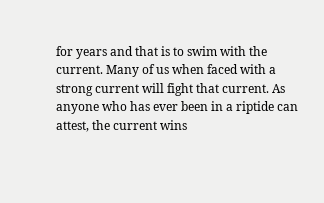for years and that is to swim with the current. Many of us when faced with a strong current will fight that current. As anyone who has ever been in a riptide can attest, the current wins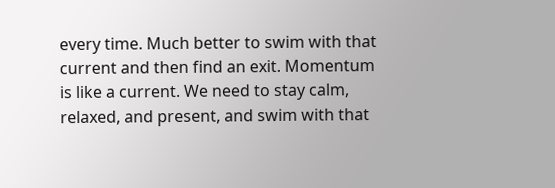every time. Much better to swim with that current and then find an exit. Momentum is like a current. We need to stay calm, relaxed, and present, and swim with that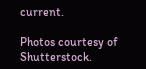current.

Photos courtesy of Shutterstock.